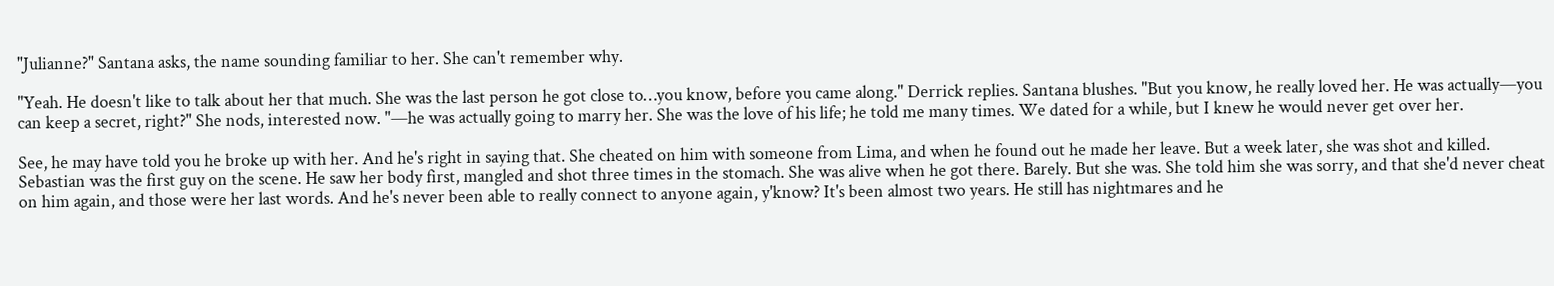"Julianne?" Santana asks, the name sounding familiar to her. She can't remember why.

"Yeah. He doesn't like to talk about her that much. She was the last person he got close to…you know, before you came along." Derrick replies. Santana blushes. "But you know, he really loved her. He was actually—you can keep a secret, right?" She nods, interested now. "—he was actually going to marry her. She was the love of his life; he told me many times. We dated for a while, but I knew he would never get over her.

See, he may have told you he broke up with her. And he's right in saying that. She cheated on him with someone from Lima, and when he found out he made her leave. But a week later, she was shot and killed. Sebastian was the first guy on the scene. He saw her body first, mangled and shot three times in the stomach. She was alive when he got there. Barely. But she was. She told him she was sorry, and that she'd never cheat on him again, and those were her last words. And he's never been able to really connect to anyone again, y'know? It's been almost two years. He still has nightmares and he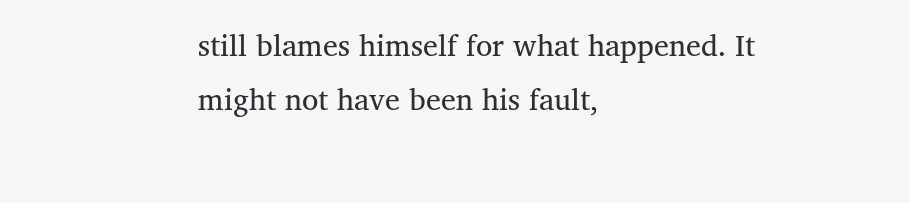still blames himself for what happened. It might not have been his fault,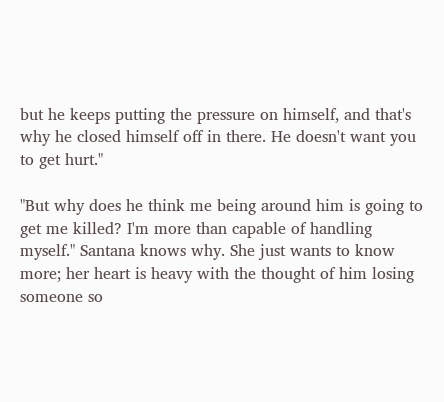but he keeps putting the pressure on himself, and that's why he closed himself off in there. He doesn't want you to get hurt."

"But why does he think me being around him is going to get me killed? I'm more than capable of handling myself." Santana knows why. She just wants to know more; her heart is heavy with the thought of him losing someone so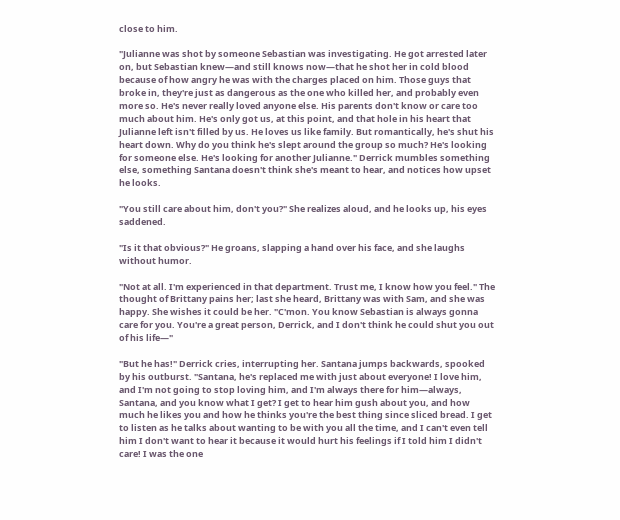close to him.

"Julianne was shot by someone Sebastian was investigating. He got arrested later on, but Sebastian knew—and still knows now—that he shot her in cold blood because of how angry he was with the charges placed on him. Those guys that broke in, they're just as dangerous as the one who killed her, and probably even more so. He's never really loved anyone else. His parents don't know or care too much about him. He's only got us, at this point, and that hole in his heart that Julianne left isn't filled by us. He loves us like family. But romantically, he's shut his heart down. Why do you think he's slept around the group so much? He's looking for someone else. He's looking for another Julianne." Derrick mumbles something else, something Santana doesn't think she's meant to hear, and notices how upset he looks.

"You still care about him, don't you?" She realizes aloud, and he looks up, his eyes saddened.

"Is it that obvious?" He groans, slapping a hand over his face, and she laughs without humor.

"Not at all. I'm experienced in that department. Trust me, I know how you feel." The thought of Brittany pains her; last she heard, Brittany was with Sam, and she was happy. She wishes it could be her. "C'mon. You know Sebastian is always gonna care for you. You're a great person, Derrick, and I don't think he could shut you out of his life—"

"But he has!" Derrick cries, interrupting her. Santana jumps backwards, spooked by his outburst. "Santana, he's replaced me with just about everyone! I love him, and I'm not going to stop loving him, and I'm always there for him—always, Santana, and you know what I get? I get to hear him gush about you, and how much he likes you and how he thinks you're the best thing since sliced bread. I get to listen as he talks about wanting to be with you all the time, and I can't even tell him I don't want to hear it because it would hurt his feelings if I told him I didn't care! I was the one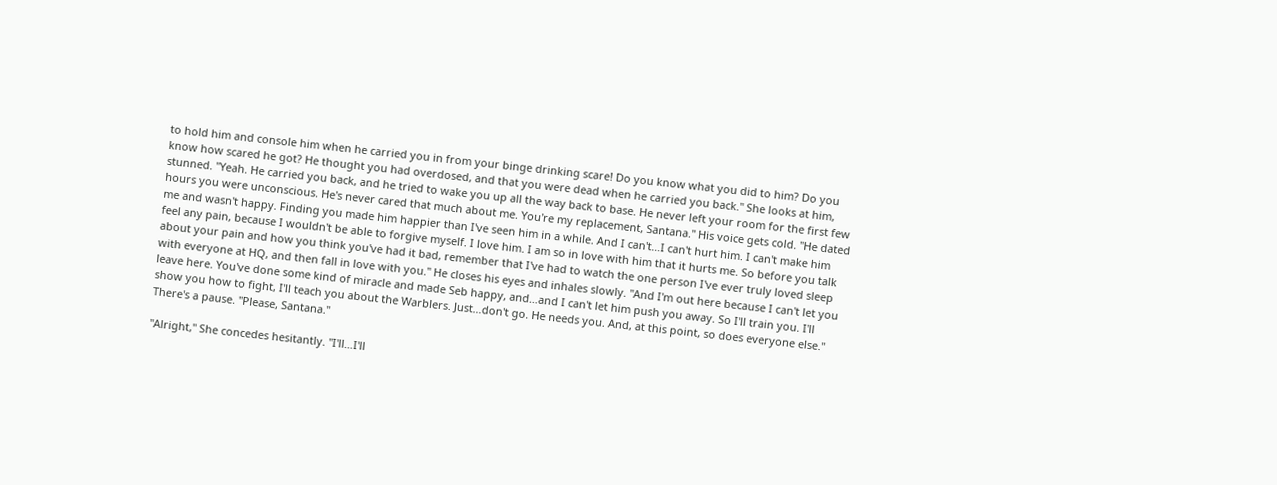to hold him and console him when he carried you in from your binge drinking scare! Do you know what you did to him? Do you know how scared he got? He thought you had overdosed, and that you were dead when he carried you back." She looks at him, stunned. "Yeah. He carried you back, and he tried to wake you up all the way back to base. He never left your room for the first few hours you were unconscious. He's never cared that much about me. You're my replacement, Santana." His voice gets cold. "He dated me and wasn't happy. Finding you made him happier than I've seen him in a while. And I can't…I can't hurt him. I can't make him feel any pain, because I wouldn't be able to forgive myself. I love him. I am so in love with him that it hurts me. So before you talk about your pain and how you think you've had it bad, remember that I've had to watch the one person I've ever truly loved sleep with everyone at HQ, and then fall in love with you." He closes his eyes and inhales slowly. "And I'm out here because I can't let you leave here. You've done some kind of miracle and made Seb happy, and…and I can't let him push you away. So I'll train you. I'll show you how to fight, I'll teach you about the Warblers. Just…don't go. He needs you. And, at this point, so does everyone else." There's a pause. "Please, Santana."

"Alright," She concedes hesitantly. "I'll…I'll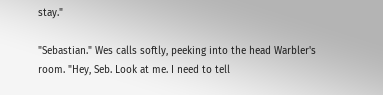stay."

"Sebastian." Wes calls softly, peeking into the head Warbler's room. "Hey, Seb. Look at me. I need to tell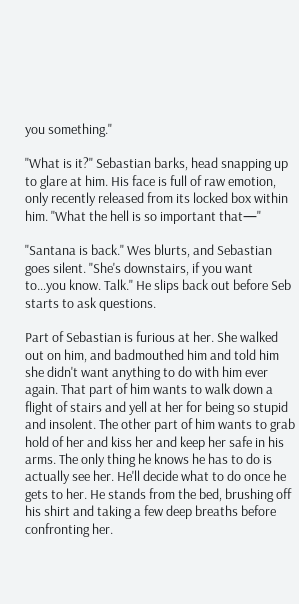you something."

"What is it?" Sebastian barks, head snapping up to glare at him. His face is full of raw emotion, only recently released from its locked box within him. "What the hell is so important that—"

"Santana is back." Wes blurts, and Sebastian goes silent. "She's downstairs, if you want to…you know. Talk." He slips back out before Seb starts to ask questions.

Part of Sebastian is furious at her. She walked out on him, and badmouthed him and told him she didn't want anything to do with him ever again. That part of him wants to walk down a flight of stairs and yell at her for being so stupid and insolent. The other part of him wants to grab hold of her and kiss her and keep her safe in his arms. The only thing he knows he has to do is actually see her. He'll decide what to do once he gets to her. He stands from the bed, brushing off his shirt and taking a few deep breaths before confronting her.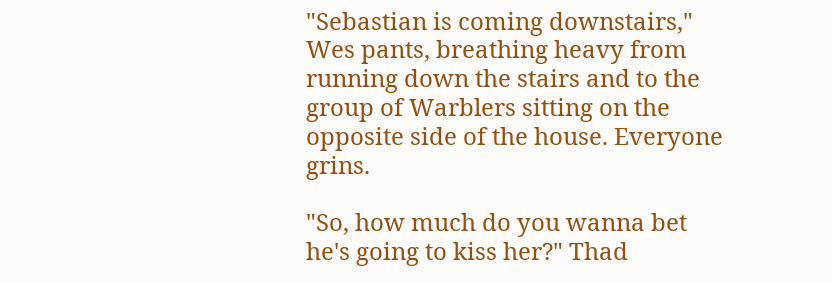"Sebastian is coming downstairs," Wes pants, breathing heavy from running down the stairs and to the group of Warblers sitting on the opposite side of the house. Everyone grins.

"So, how much do you wanna bet he's going to kiss her?" Thad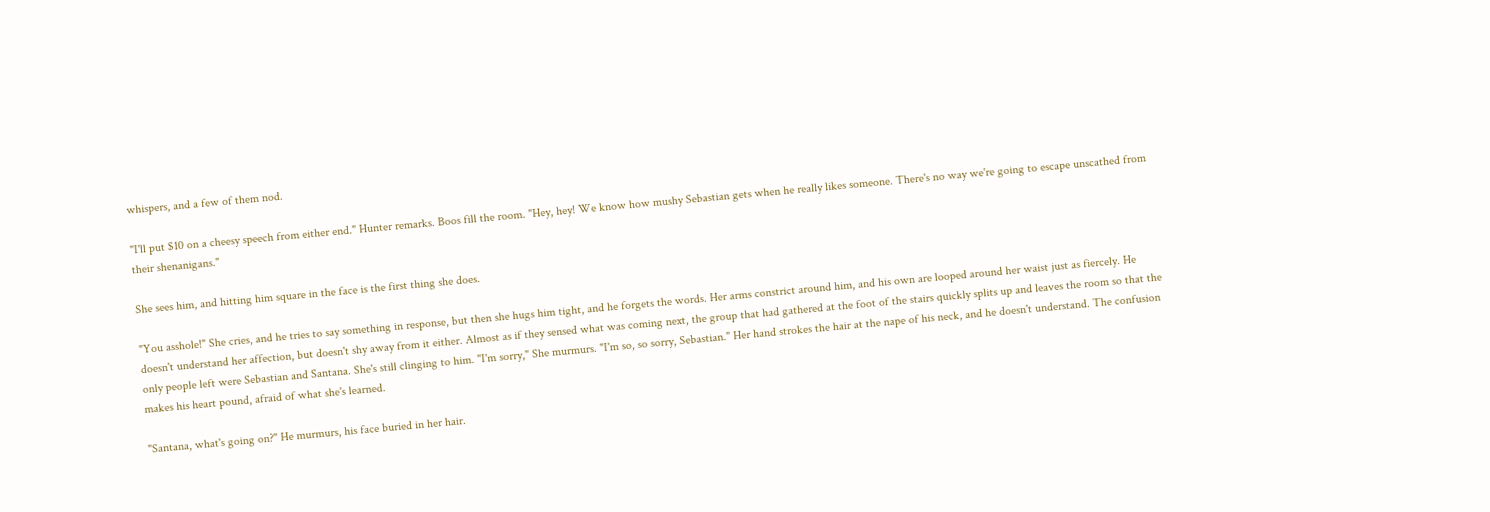whispers, and a few of them nod.

"I'll put $10 on a cheesy speech from either end." Hunter remarks. Boos fill the room. "Hey, hey! We know how mushy Sebastian gets when he really likes someone. There's no way we're going to escape unscathed from their shenanigans."

She sees him, and hitting him square in the face is the first thing she does.

"You asshole!" She cries, and he tries to say something in response, but then she hugs him tight, and he forgets the words. Her arms constrict around him, and his own are looped around her waist just as fiercely. He doesn't understand her affection, but doesn't shy away from it either. Almost as if they sensed what was coming next, the group that had gathered at the foot of the stairs quickly splits up and leaves the room so that the only people left were Sebastian and Santana. She's still clinging to him. "I'm sorry," She murmurs. "I'm so, so sorry, Sebastian." Her hand strokes the hair at the nape of his neck, and he doesn't understand. The confusion makes his heart pound, afraid of what she's learned.

"Santana, what's going on?" He murmurs, his face buried in her hair.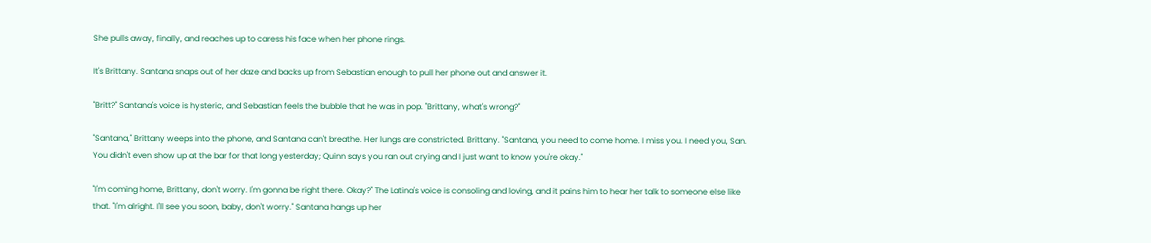She pulls away, finally, and reaches up to caress his face when her phone rings.

It's Brittany. Santana snaps out of her daze and backs up from Sebastian enough to pull her phone out and answer it.

"Britt?" Santana's voice is hysteric, and Sebastian feels the bubble that he was in pop. "Brittany, what's wrong?"

"Santana," Brittany weeps into the phone, and Santana can't breathe. Her lungs are constricted. Brittany. "Santana, you need to come home. I miss you. I need you, San. You didn't even show up at the bar for that long yesterday; Quinn says you ran out crying and I just want to know you're okay."

"I'm coming home, Brittany, don't worry. I'm gonna be right there. Okay?" The Latina's voice is consoling and loving, and it pains him to hear her talk to someone else like that. "I'm alright. I'll see you soon, baby, don't worry." Santana hangs up her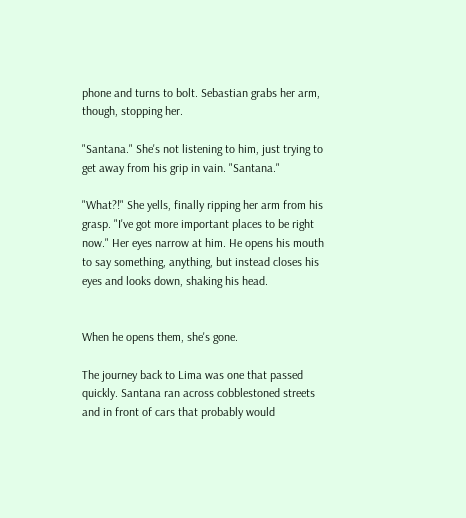phone and turns to bolt. Sebastian grabs her arm, though, stopping her.

"Santana." She's not listening to him, just trying to get away from his grip in vain. "Santana."

"What?!" She yells, finally ripping her arm from his grasp. "I've got more important places to be right now." Her eyes narrow at him. He opens his mouth to say something, anything, but instead closes his eyes and looks down, shaking his head.


When he opens them, she's gone.

The journey back to Lima was one that passed quickly. Santana ran across cobblestoned streets and in front of cars that probably would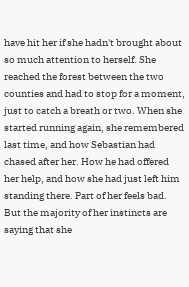have hit her if she hadn't brought about so much attention to herself. She reached the forest between the two counties and had to stop for a moment, just to catch a breath or two. When she started running again, she remembered last time, and how Sebastian had chased after her. How he had offered her help, and how she had just left him standing there. Part of her feels bad. But the majority of her instincts are saying that she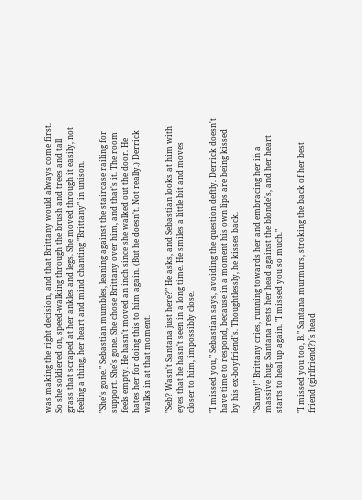was making the right decision, and that Brittany would always come first. So she soldiered on, speed-walking through the brush and trees and tall grass that scraped at her ankles and legs. She moved through it easily, not feeling a thing, her heart and mind chanting "Brittany" in unison.

"She's gone." Sebastian mumbles, leaning against the staircase railing for support. She's gone. She chose Brittany over him, and that's it. The room feels empty. He hasn't moved an inch since she walked out the door. He hates her for doing this to him again. (But he doesn't. Not really.) Derrick walks in at that moment.

"Seb? Wasn't Santana just here?" He asks, and Sebastian looks at him with eyes that he hasn't seen in a long time. He smiles a little bit and moves closer to him, impossibly close.

"I missed you," Sebastian says, avoiding the question deftly. Derrick doesn't have time to respond, because in a moment his own lips are being kissed by his ex-boyfriend's. Thoughtlessly, he kisses back.

"Sanny!" Brittany cries, running towards her and embracing her in a massive hug. Santana rests her head against the blonde's, and her heart starts to heal up again. "I missed you so much."

"I missed you too, B." Santana murmurs, stroking the back of her best friend (girlfriend?)'s head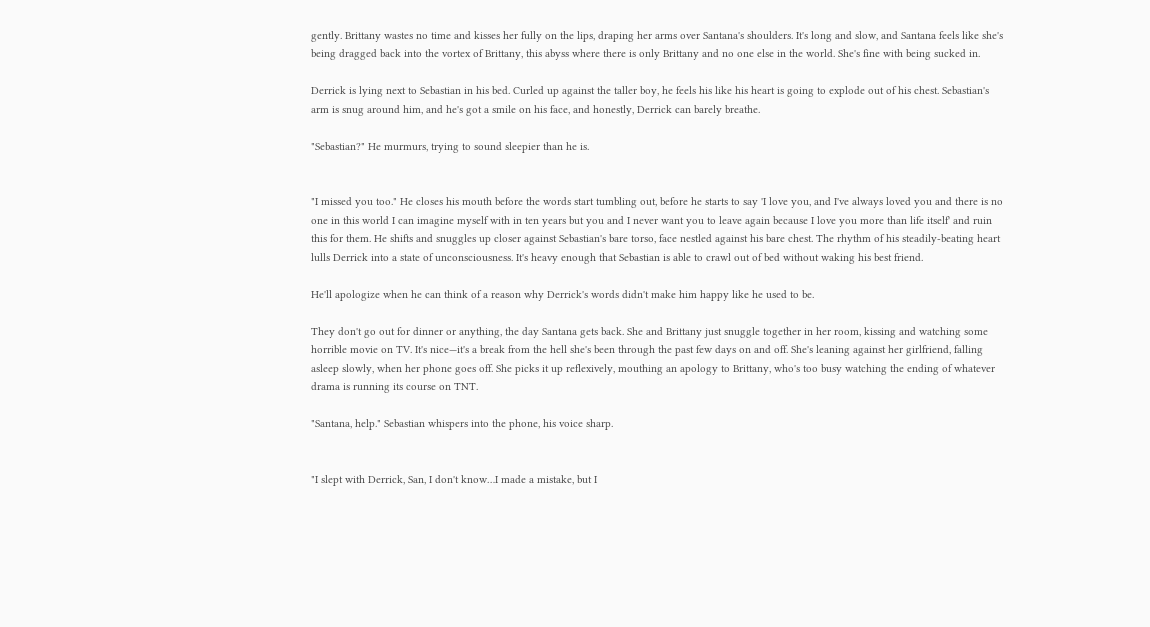gently. Brittany wastes no time and kisses her fully on the lips, draping her arms over Santana's shoulders. It's long and slow, and Santana feels like she's being dragged back into the vortex of Brittany, this abyss where there is only Brittany and no one else in the world. She's fine with being sucked in.

Derrick is lying next to Sebastian in his bed. Curled up against the taller boy, he feels his like his heart is going to explode out of his chest. Sebastian's arm is snug around him, and he's got a smile on his face, and honestly, Derrick can barely breathe.

"Sebastian?" He murmurs, trying to sound sleepier than he is.


"I missed you too." He closes his mouth before the words start tumbling out, before he starts to say 'I love you, and I've always loved you and there is no one in this world I can imagine myself with in ten years but you and I never want you to leave again because I love you more than life itself' and ruin this for them. He shifts and snuggles up closer against Sebastian's bare torso, face nestled against his bare chest. The rhythm of his steadily-beating heart lulls Derrick into a state of unconsciousness. It's heavy enough that Sebastian is able to crawl out of bed without waking his best friend.

He'll apologize when he can think of a reason why Derrick's words didn't make him happy like he used to be.

They don't go out for dinner or anything, the day Santana gets back. She and Brittany just snuggle together in her room, kissing and watching some horrible movie on TV. It's nice—it's a break from the hell she's been through the past few days on and off. She's leaning against her girlfriend, falling asleep slowly, when her phone goes off. She picks it up reflexively, mouthing an apology to Brittany, who's too busy watching the ending of whatever drama is running its course on TNT.

"Santana, help." Sebastian whispers into the phone, his voice sharp.


"I slept with Derrick, San, I don't know…I made a mistake, but I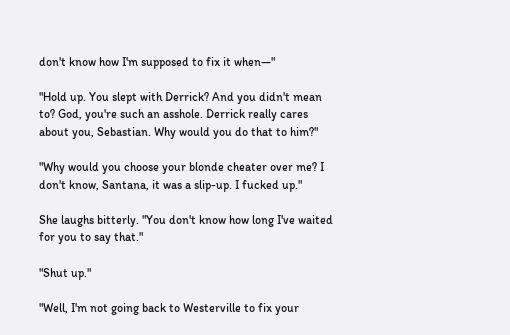don't know how I'm supposed to fix it when—"

"Hold up. You slept with Derrick? And you didn't mean to? God, you're such an asshole. Derrick really cares about you, Sebastian. Why would you do that to him?"

"Why would you choose your blonde cheater over me? I don't know, Santana, it was a slip-up. I fucked up."

She laughs bitterly. "You don't know how long I've waited for you to say that."

"Shut up."

"Well, I'm not going back to Westerville to fix your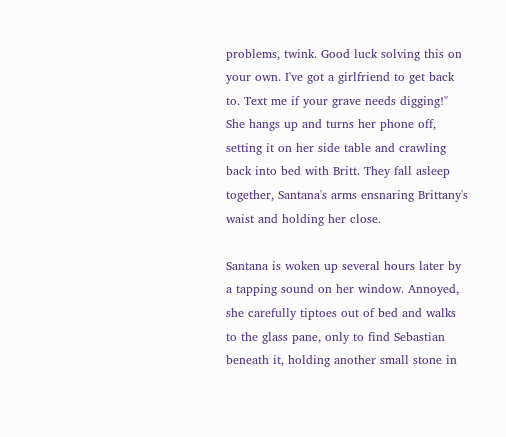problems, twink. Good luck solving this on your own. I've got a girlfriend to get back to. Text me if your grave needs digging!" She hangs up and turns her phone off, setting it on her side table and crawling back into bed with Britt. They fall asleep together, Santana's arms ensnaring Brittany's waist and holding her close.

Santana is woken up several hours later by a tapping sound on her window. Annoyed, she carefully tiptoes out of bed and walks to the glass pane, only to find Sebastian beneath it, holding another small stone in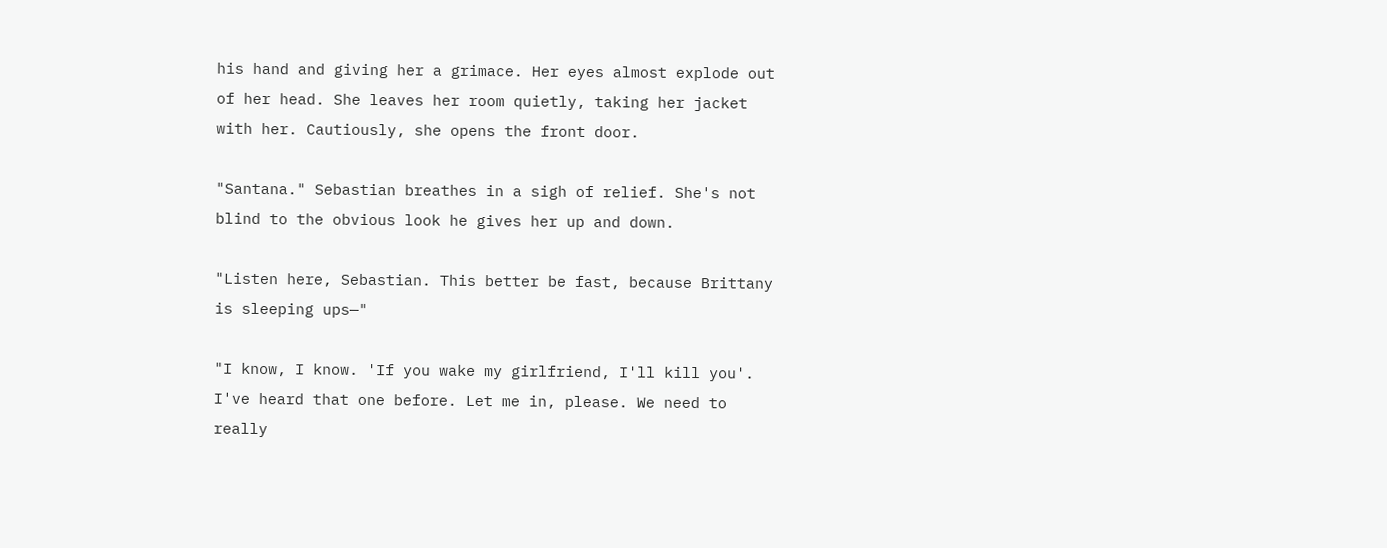his hand and giving her a grimace. Her eyes almost explode out of her head. She leaves her room quietly, taking her jacket with her. Cautiously, she opens the front door.

"Santana." Sebastian breathes in a sigh of relief. She's not blind to the obvious look he gives her up and down.

"Listen here, Sebastian. This better be fast, because Brittany is sleeping ups—"

"I know, I know. 'If you wake my girlfriend, I'll kill you'. I've heard that one before. Let me in, please. We need to really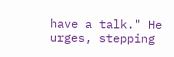have a talk." He urges, stepping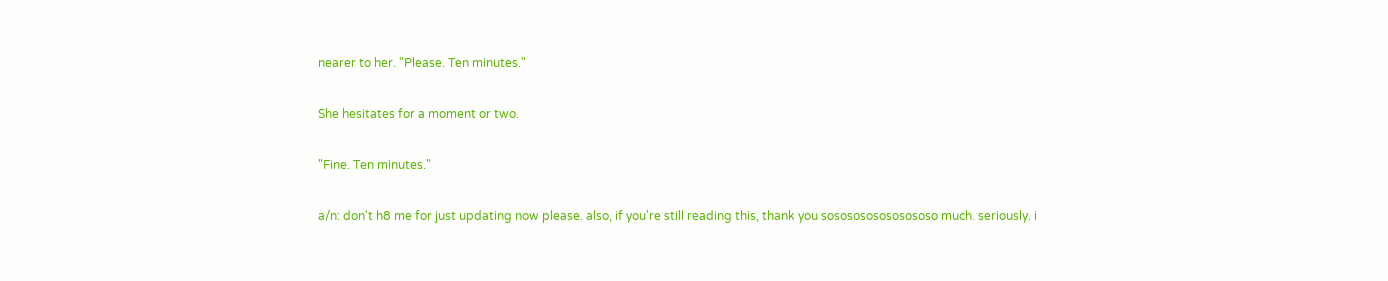nearer to her. "Please. Ten minutes."

She hesitates for a moment or two.

"Fine. Ten minutes."

a/n: don't h8 me for just updating now please. also, if you're still reading this, thank you sososososososososo much. seriously. i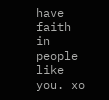have faith in people like you. xo